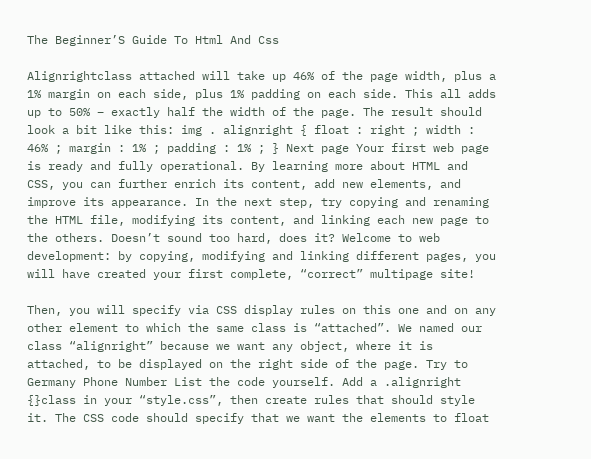The Beginner’S Guide To Html And Css

Alignrightclass attached will take up 46% of the page width, plus a 1% margin on each side, plus 1% padding on each side. This all adds up to 50% – exactly half the width of the page. The result should look a bit like this: img . alignright { float : right ; width : 46% ; margin : 1% ; padding : 1% ; } Next page Your first web page is ready and fully operational. By learning more about HTML and CSS, you can further enrich its content, add new elements, and improve its appearance. In the next step, try copying and renaming the HTML file, modifying its content, and linking each new page to the others. Doesn’t sound too hard, does it? Welcome to web development: by copying, modifying and linking different pages, you will have created your first complete, “correct” multipage site!

Then, you will specify via CSS display rules on this one and on any other element to which the same class is “attached”. We named our class “alignright” because we want any object, where it is attached, to be displayed on the right side of the page. Try to Germany Phone Number List the code yourself. Add a .alignright {}class in your “style.css”, then create rules that should style it. The CSS code should specify that we want the elements to float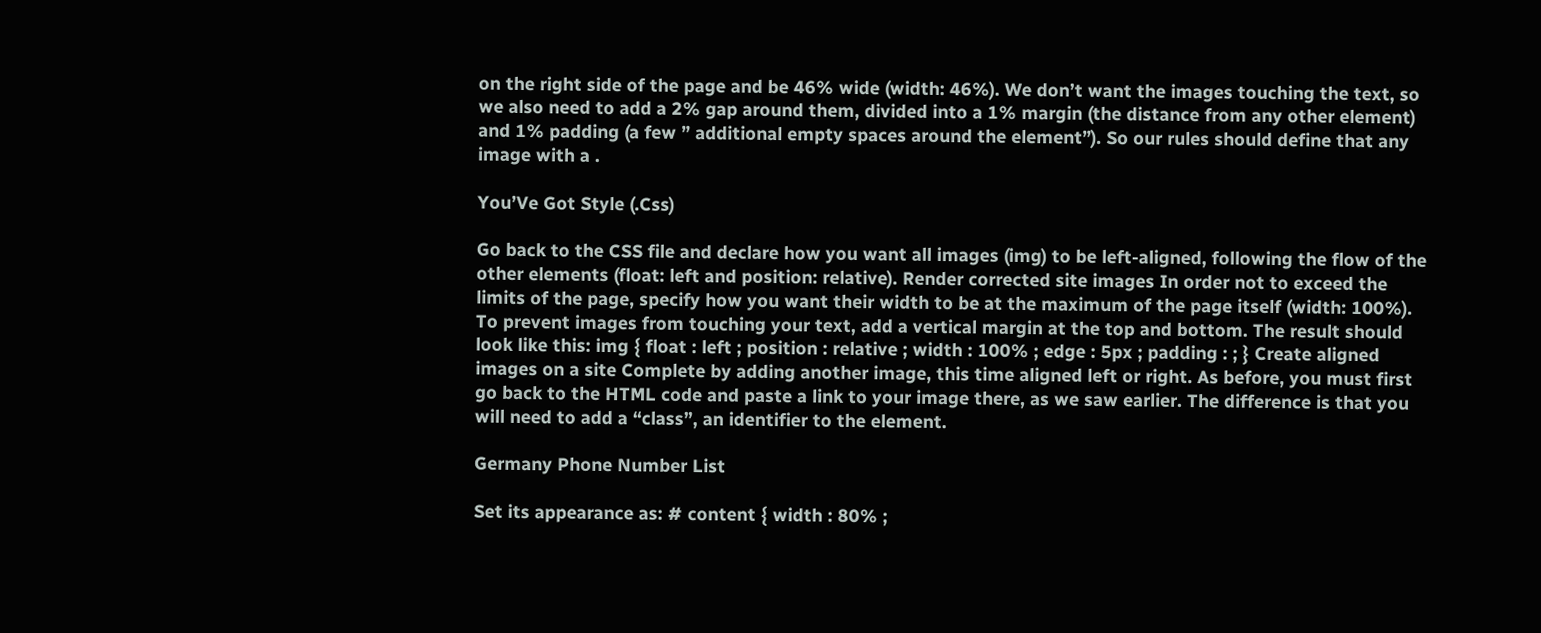on the right side of the page and be 46% wide (width: 46%). We don’t want the images touching the text, so we also need to add a 2% gap around them, divided into a 1% margin (the distance from any other element) and 1% padding (a few ” additional empty spaces around the element”). So our rules should define that any image with a .

You’Ve Got Style (.Css)

Go back to the CSS file and declare how you want all images (img) to be left-aligned, following the flow of the other elements (float: left and position: relative). Render corrected site images In order not to exceed the limits of the page, specify how you want their width to be at the maximum of the page itself (width: 100%). To prevent images from touching your text, add a vertical margin at the top and bottom. The result should look like this: img { float : left ; position : relative ; width : 100% ; edge : 5px ; padding : ; } Create aligned images on a site Complete by adding another image, this time aligned left or right. As before, you must first go back to the HTML code and paste a link to your image there, as we saw earlier. The difference is that you will need to add a “class”, an identifier to the element.

Germany Phone Number List

Set its appearance as: # content { width : 80% ;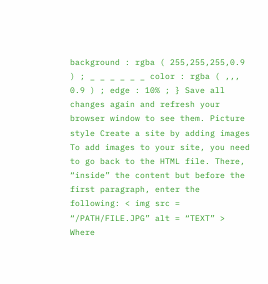background : rgba ( 255,255,255,0.9 ) ; _ _ _ _ _ _ color : rgba ( ,,, 0.9 ) ; edge : 10% ; } Save all changes again and refresh your browser window to see them. Picture style Create a site by adding images To add images to your site, you need to go back to the HTML file. There, “inside” the content but before the first paragraph, enter the following: < img src = “/PATH/FILE.JPG” alt = “TEXT” > Where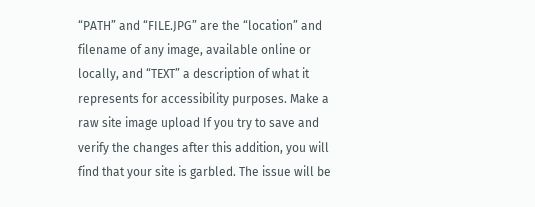“PATH” and “FILE.JPG” are the “location” and filename of any image, available online or locally, and “TEXT” a description of what it represents for accessibility purposes. Make a raw site image upload If you try to save and verify the changes after this addition, you will find that your site is garbled. The issue will be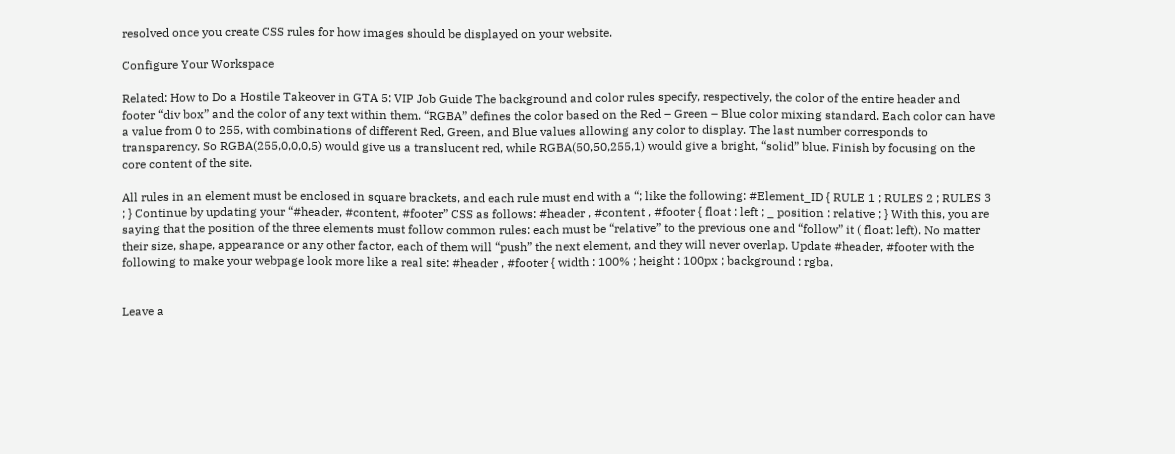resolved once you create CSS rules for how images should be displayed on your website.

Configure Your Workspace

Related: How to Do a Hostile Takeover in GTA 5: VIP Job Guide The background and color rules specify, respectively, the color of the entire header and footer “div box” and the color of any text within them. “RGBA” defines the color based on the Red – Green – Blue color mixing standard. Each color can have a value from 0 to 255, with combinations of different Red, Green, and Blue values allowing any color to display. The last number corresponds to transparency. So RGBA(255,0,0,0,5) would give us a translucent red, while RGBA(50,50,255,1) would give a bright, “solid” blue. Finish by focusing on the core content of the site.

All rules in an element must be enclosed in square brackets, and each rule must end with a “; like the following: #Element_ID { RULE 1 ; RULES 2 ; RULES 3 ; } Continue by updating your “#header, #content, #footer” CSS as follows: #header , #content , #footer { float : left ; _ position : relative ; } With this, you are saying that the position of the three elements must follow common rules: each must be “relative” to the previous one and “follow” it ( float: left). No matter their size, shape, appearance or any other factor, each of them will “push” the next element, and they will never overlap. Update #header, #footer with the following to make your webpage look more like a real site: #header , #footer { width : 100% ; height : 100px ; background : rgba.


Leave a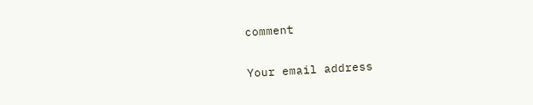comment

Your email address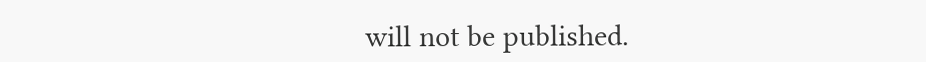will not be published.